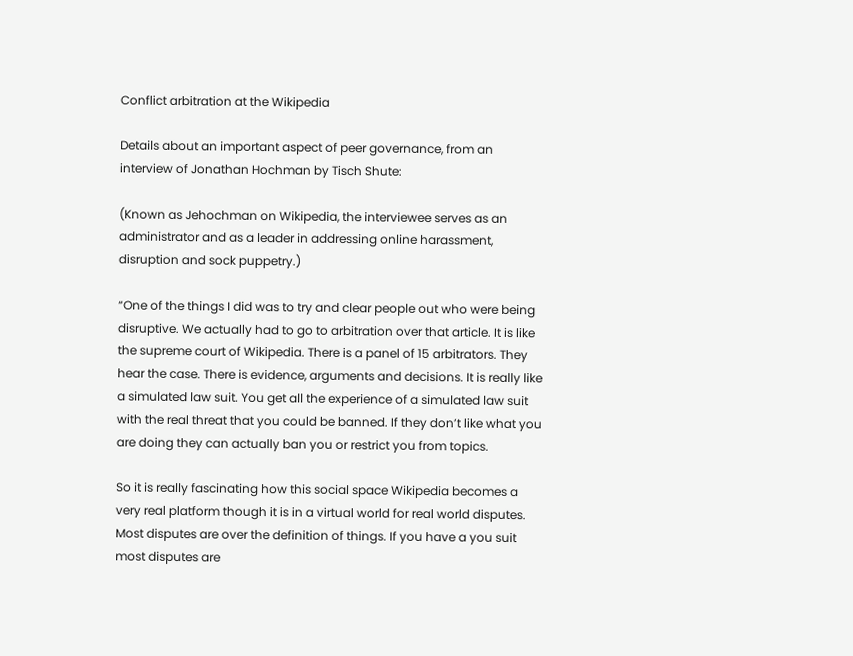Conflict arbitration at the Wikipedia

Details about an important aspect of peer governance, from an interview of Jonathan Hochman by Tisch Shute:

(Known as Jehochman on Wikipedia, the interviewee serves as an administrator and as a leader in addressing online harassment, disruption and sock puppetry.)

“One of the things I did was to try and clear people out who were being disruptive. We actually had to go to arbitration over that article. It is like the supreme court of Wikipedia. There is a panel of 15 arbitrators. They hear the case. There is evidence, arguments and decisions. It is really like a simulated law suit. You get all the experience of a simulated law suit with the real threat that you could be banned. If they don’t like what you are doing they can actually ban you or restrict you from topics.

So it is really fascinating how this social space Wikipedia becomes a very real platform though it is in a virtual world for real world disputes. Most disputes are over the definition of things. If you have a you suit most disputes are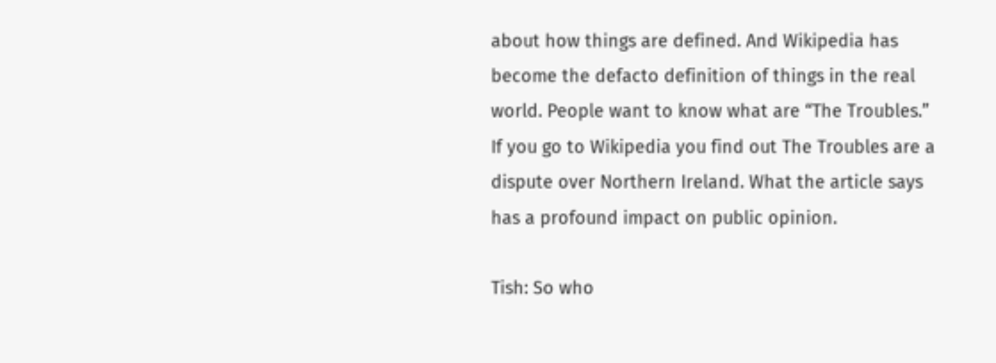about how things are defined. And Wikipedia has become the defacto definition of things in the real world. People want to know what are “The Troubles.” If you go to Wikipedia you find out The Troubles are a dispute over Northern Ireland. What the article says has a profound impact on public opinion.

Tish: So who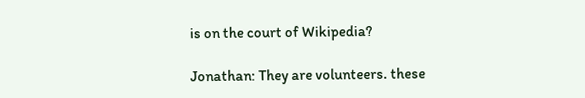is on the court of Wikipedia?

Jonathan: They are volunteers. these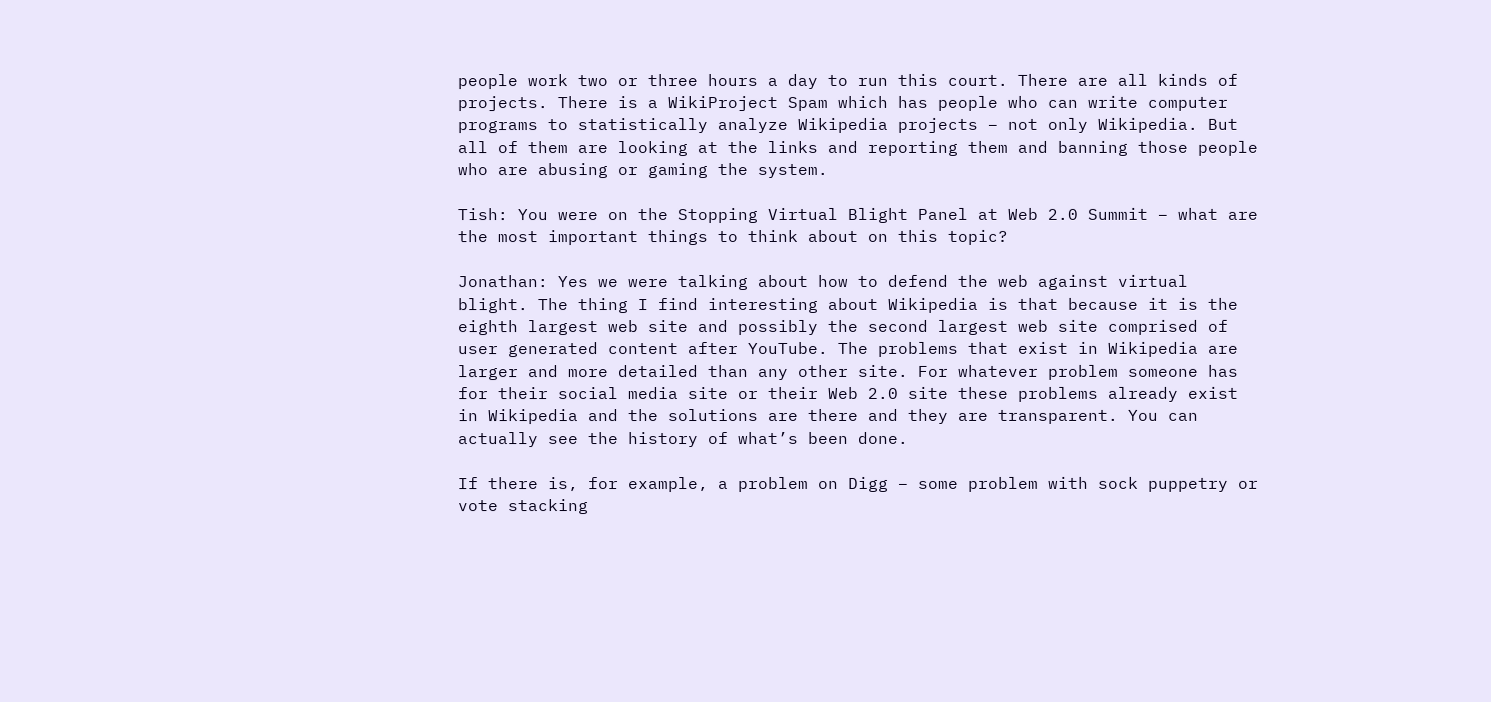people work two or three hours a day to run this court. There are all kinds of projects. There is a WikiProject Spam which has people who can write computer programs to statistically analyze Wikipedia projects – not only Wikipedia. But all of them are looking at the links and reporting them and banning those people who are abusing or gaming the system.

Tish: You were on the Stopping Virtual Blight Panel at Web 2.0 Summit – what are the most important things to think about on this topic?

Jonathan: Yes we were talking about how to defend the web against virtual blight. The thing I find interesting about Wikipedia is that because it is the eighth largest web site and possibly the second largest web site comprised of user generated content after YouTube. The problems that exist in Wikipedia are larger and more detailed than any other site. For whatever problem someone has for their social media site or their Web 2.0 site these problems already exist in Wikipedia and the solutions are there and they are transparent. You can actually see the history of what’s been done.

If there is, for example, a problem on Digg – some problem with sock puppetry or vote stacking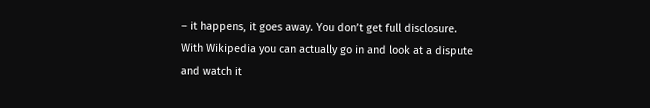– it happens, it goes away. You don’t get full disclosure. With Wikipedia you can actually go in and look at a dispute and watch it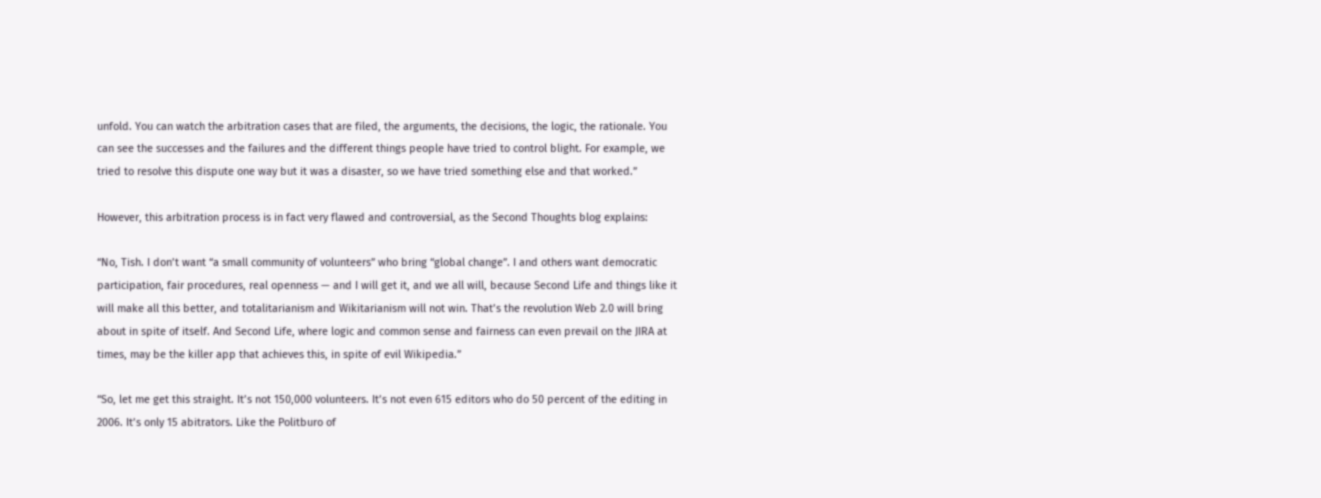unfold. You can watch the arbitration cases that are filed, the arguments, the decisions, the logic, the rationale. You can see the successes and the failures and the different things people have tried to control blight. For example, we tried to resolve this dispute one way but it was a disaster, so we have tried something else and that worked.”

However, this arbitration process is in fact very flawed and controversial, as the Second Thoughts blog explains:

“No, Tish. I don’t want “a small community of volunteers” who bring “global change”. I and others want democratic participation, fair procedures, real openness — and I will get it, and we all will, because Second Life and things like it will make all this better, and totalitarianism and Wikitarianism will not win. That’s the revolution Web 2.0 will bring about in spite of itself. And Second Life, where logic and common sense and fairness can even prevail on the JIRA at times, may be the killer app that achieves this, in spite of evil Wikipedia.”

“So, let me get this straight. It’s not 150,000 volunteers. It’s not even 615 editors who do 50 percent of the editing in 2006. It’s only 15 abitrators. Like the Politburo of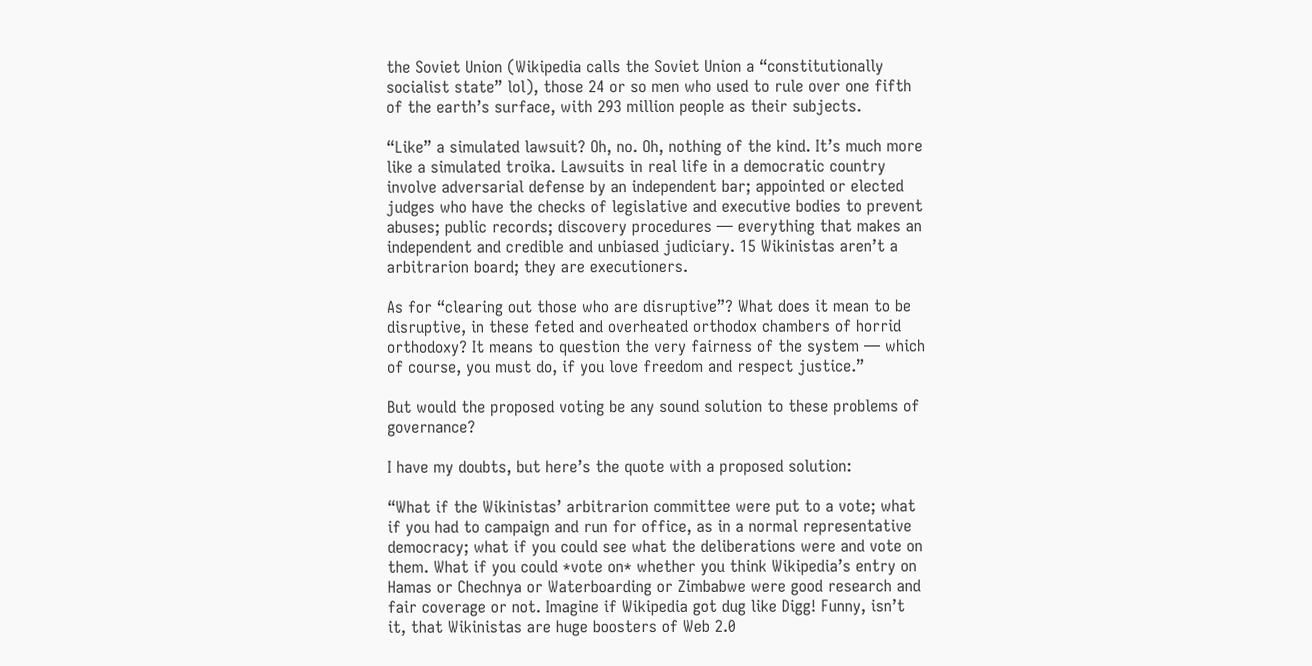the Soviet Union (Wikipedia calls the Soviet Union a “constitutionally socialist state” lol), those 24 or so men who used to rule over one fifth of the earth’s surface, with 293 million people as their subjects.

“Like” a simulated lawsuit? Oh, no. Oh, nothing of the kind. It’s much more like a simulated troika. Lawsuits in real life in a democratic country involve adversarial defense by an independent bar; appointed or elected judges who have the checks of legislative and executive bodies to prevent abuses; public records; discovery procedures — everything that makes an independent and credible and unbiased judiciary. 15 Wikinistas aren’t a arbitrarion board; they are executioners.

As for “clearing out those who are disruptive”? What does it mean to be disruptive, in these feted and overheated orthodox chambers of horrid orthodoxy? It means to question the very fairness of the system — which of course, you must do, if you love freedom and respect justice.”

But would the proposed voting be any sound solution to these problems of governance?

I have my doubts, but here’s the quote with a proposed solution:

“What if the Wikinistas’ arbitrarion committee were put to a vote; what if you had to campaign and run for office, as in a normal representative democracy; what if you could see what the deliberations were and vote on them. What if you could *vote on* whether you think Wikipedia’s entry on Hamas or Chechnya or Waterboarding or Zimbabwe were good research and fair coverage or not. Imagine if Wikipedia got dug like Digg! Funny, isn’t it, that Wikinistas are huge boosters of Web 2.0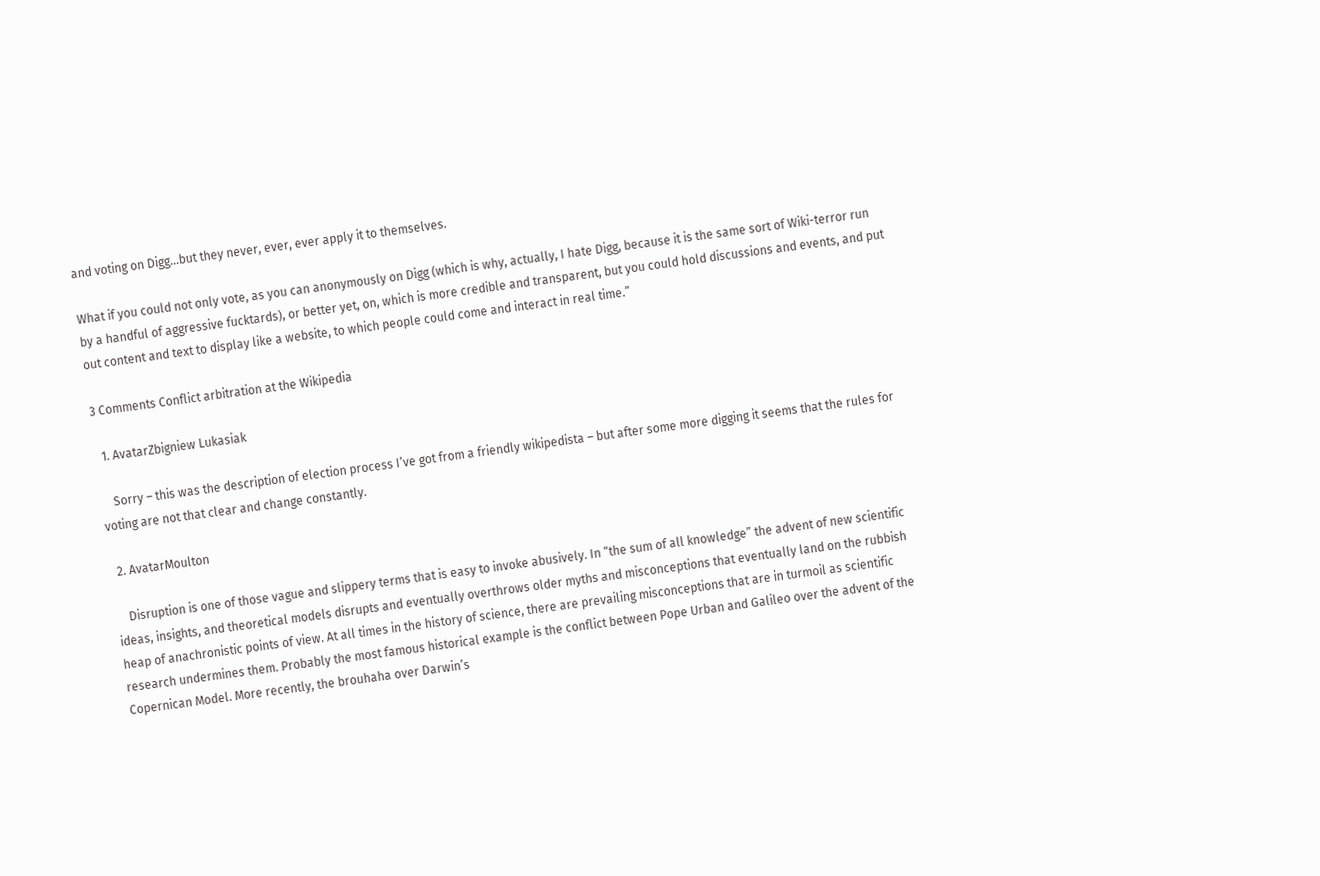and voting on Digg…but they never, ever, ever apply it to themselves.

What if you could not only vote, as you can anonymously on Digg (which is why, actually, I hate Digg, because it is the same sort of Wiki-terror run by a handful of aggressive fucktards), or better yet, on, which is more credible and transparent, but you could hold discussions and events, and put out content and text to display like a website, to which people could come and interact in real time.”

3 Comments Conflict arbitration at the Wikipedia

  1. AvatarZbigniew Lukasiak

    Sorry – this was the description of election process I’ve got from a friendly wikipedista – but after some more digging it seems that the rules for voting are not that clear and change constantly.

  2. AvatarMoulton

    Disruption is one of those vague and slippery terms that is easy to invoke abusively. In “the sum of all knowledge” the advent of new scientific ideas, insights, and theoretical models disrupts and eventually overthrows older myths and misconceptions that eventually land on the rubbish heap of anachronistic points of view. At all times in the history of science, there are prevailing misconceptions that are in turmoil as scientific research undermines them. Probably the most famous historical example is the conflict between Pope Urban and Galileo over the advent of the Copernican Model. More recently, the brouhaha over Darwin’s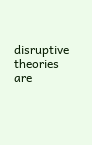disruptive theories are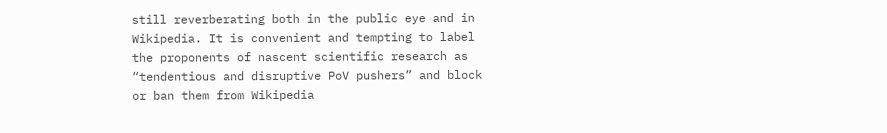still reverberating both in the public eye and in Wikipedia. It is convenient and tempting to label the proponents of nascent scientific research as “tendentious and disruptive PoV pushers” and block or ban them from Wikipedia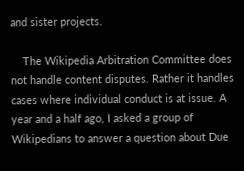and sister projects.

    The Wikipedia Arbitration Committee does not handle content disputes. Rather it handles cases where individual conduct is at issue. A year and a half ago, I asked a group of Wikipedians to answer a question about Due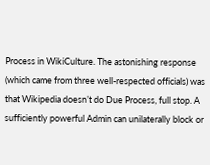Process in WikiCulture. The astonishing response (which came from three well-respected officials) was that Wikipedia doesn’t do Due Process, full stop. A sufficiently powerful Admin can unilaterally block or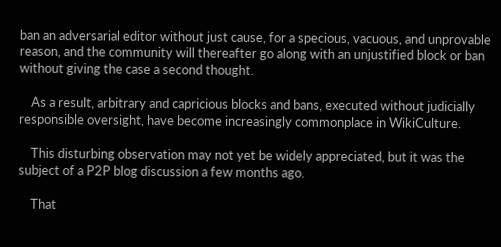ban an adversarial editor without just cause, for a specious, vacuous, and unprovable reason, and the community will thereafter go along with an unjustified block or ban without giving the case a second thought.

    As a result, arbitrary and capricious blocks and bans, executed without judicially responsible oversight, have become increasingly commonplace in WikiCulture.

    This disturbing observation may not yet be widely appreciated, but it was the subject of a P2P blog discussion a few months ago.

    That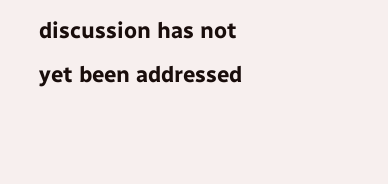discussion has not yet been addressed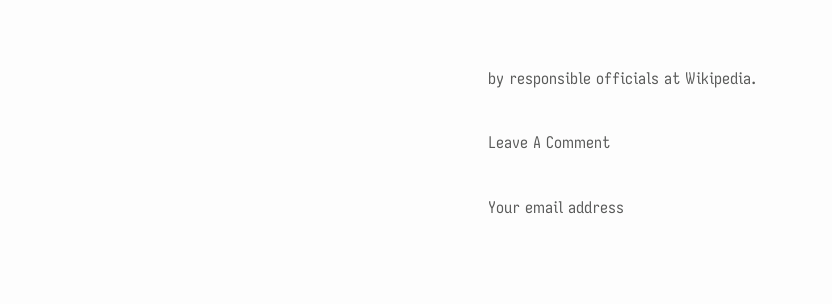by responsible officials at Wikipedia.

Leave A Comment

Your email address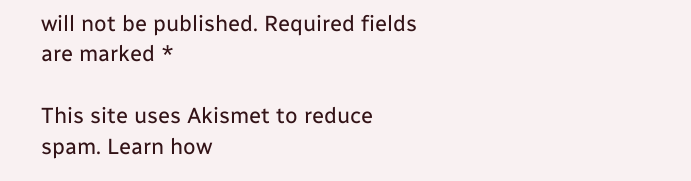will not be published. Required fields are marked *

This site uses Akismet to reduce spam. Learn how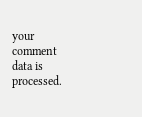your comment data is processed.